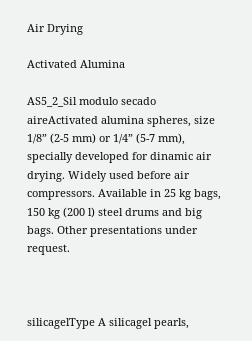Air Drying

Activated Alumina

AS5_2_Sil modulo secado aireActivated alumina spheres, size 1/8” (2-5 mm) or 1/4” (5-7 mm), specially developed for dinamic air drying. Widely used before air compressors. Available in 25 kg bags, 150 kg (200 l) steel drums and big bags. Other presentations under request.



silicagelType A silicagel pearls,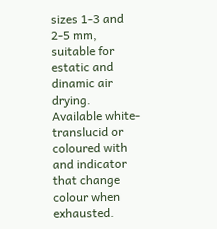sizes 1-3 and 2-5 mm, suitable for estatic and dinamic air drying. Available white-translucid or coloured with and indicator that change colour when exhausted.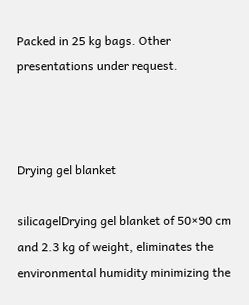Packed in 25 kg bags. Other presentations under request.



Drying gel blanket

silicagelDrying gel blanket of 50×90 cm and 2.3 kg of weight, eliminates the environmental humidity minimizing the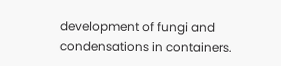development of fungi and condensations in containers.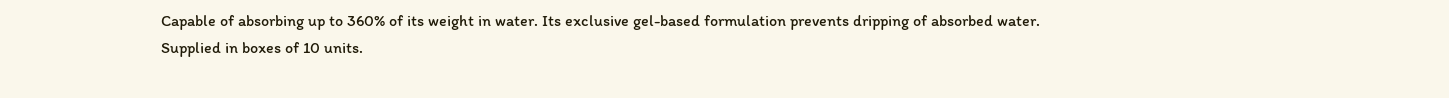Capable of absorbing up to 360% of its weight in water. Its exclusive gel-based formulation prevents dripping of absorbed water.
Supplied in boxes of 10 units.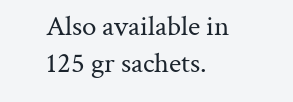Also available in 125 gr sachets.